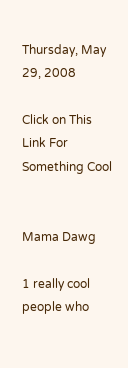Thursday, May 29, 2008

Click on This Link For Something Cool


Mama Dawg

1 really cool people who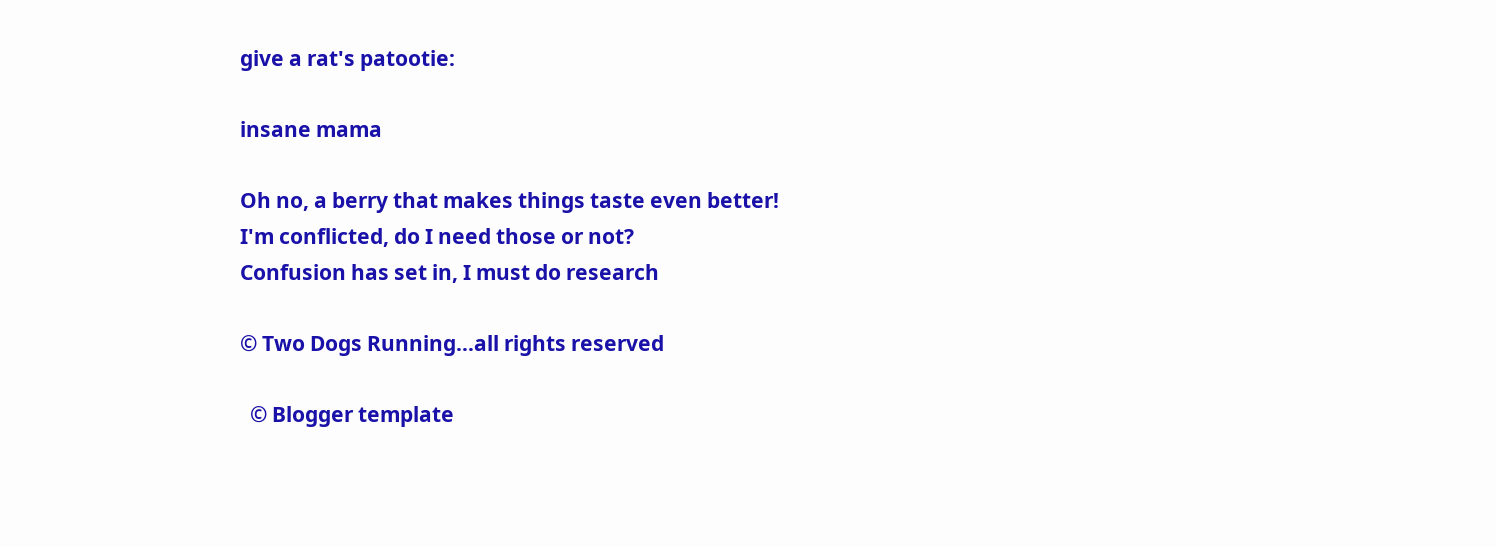give a rat's patootie:

insane mama

Oh no, a berry that makes things taste even better!
I'm conflicted, do I need those or not?
Confusion has set in, I must do research

© Two Dogs Running…all rights reserved

  © Blogger template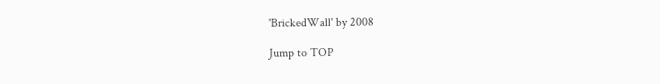'BrickedWall' by 2008

Jump to TOP